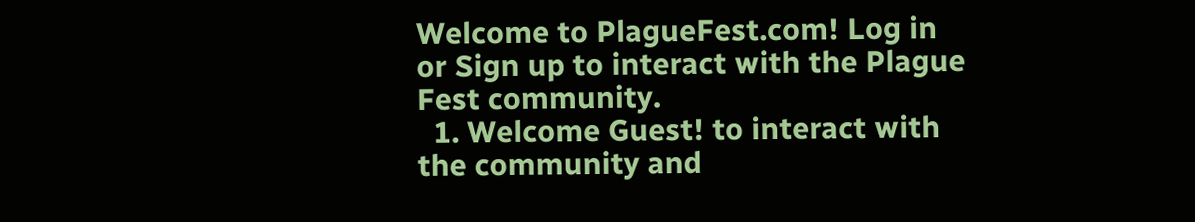Welcome to PlagueFest.com! Log in or Sign up to interact with the Plague Fest community.
  1. Welcome Guest! to interact with the community and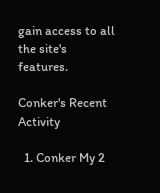gain access to all the site's features.

Conker's Recent Activity

  1. Conker My 2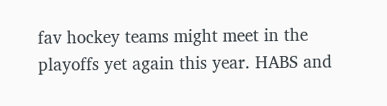fav hockey teams might meet in the playoffs yet again this year. HABS and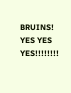BRUINS! YES YES YES!!!!!!!!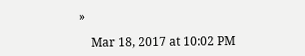»

    Mar 18, 2017 at 10:02 PM